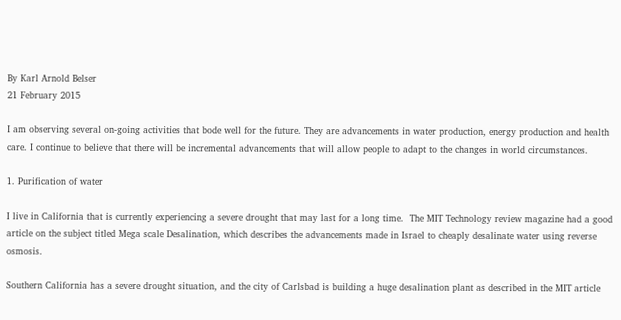By Karl Arnold Belser
21 February 2015

I am observing several on-going activities that bode well for the future. They are advancements in water production, energy production and health care. I continue to believe that there will be incremental advancements that will allow people to adapt to the changes in world circumstances.

1. Purification of water

I live in California that is currently experiencing a severe drought that may last for a long time.  The MIT Technology review magazine had a good article on the subject titled Mega scale Desalination, which describes the advancements made in Israel to cheaply desalinate water using reverse  osmosis.

Southern California has a severe drought situation, and the city of Carlsbad is building a huge desalination plant as described in the MIT article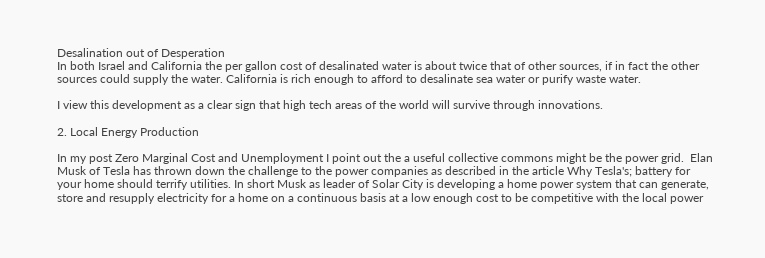Desalination out of Desperation
In both Israel and California the per gallon cost of desalinated water is about twice that of other sources, if in fact the other sources could supply the water. California is rich enough to afford to desalinate sea water or purify waste water.

I view this development as a clear sign that high tech areas of the world will survive through innovations.

2. Local Energy Production

In my post Zero Marginal Cost and Unemployment I point out the a useful collective commons might be the power grid.  Elan Musk of Tesla has thrown down the challenge to the power companies as described in the article Why Tesla's; battery for your home should terrify utilities. In short Musk as leader of Solar City is developing a home power system that can generate, store and resupply electricity for a home on a continuous basis at a low enough cost to be competitive with the local power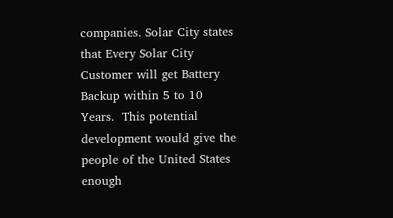companies. Solar City states that Every Solar City Customer will get Battery Backup within 5 to 10 Years.  This potential development would give the people of the United States enough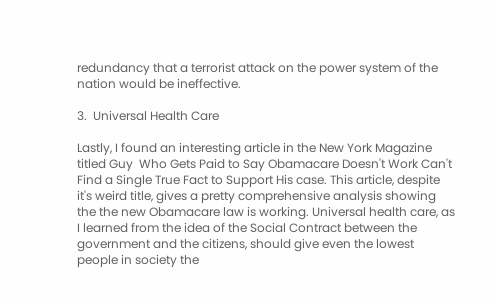redundancy that a terrorist attack on the power system of the nation would be ineffective.

3.  Universal Health Care

Lastly, I found an interesting article in the New York Magazine titled Guy  Who Gets Paid to Say Obamacare Doesn't Work Can't Find a Single True Fact to Support His case. This article, despite it's weird title, gives a pretty comprehensive analysis showing the the new Obamacare law is working. Universal health care, as I learned from the idea of the Social Contract between the government and the citizens, should give even the lowest people in society the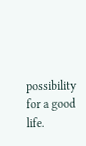possibility for a good life.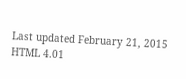Last updated February 21, 2015
HTML 4.01